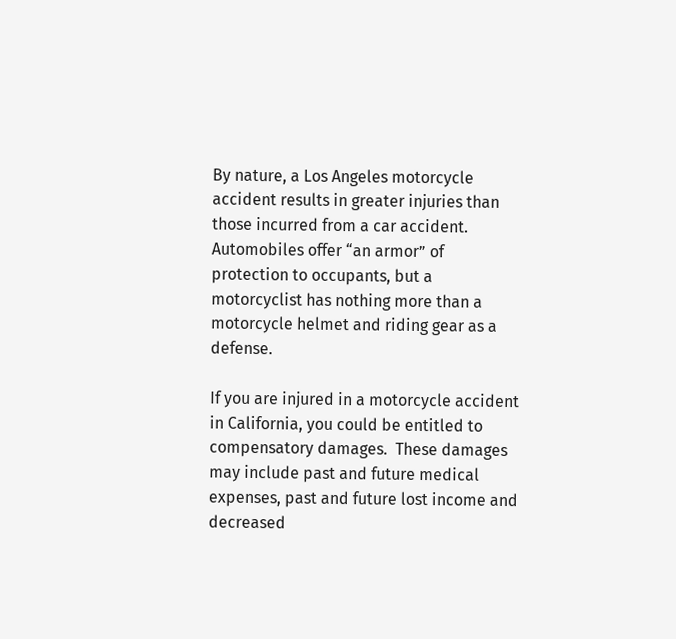By nature, a Los Angeles motorcycle accident results in greater injuries than those incurred from a car accident.  Automobiles offer “an armor” of protection to occupants, but a motorcyclist has nothing more than a motorcycle helmet and riding gear as a defense.

If you are injured in a motorcycle accident in California, you could be entitled to compensatory damages.  These damages may include past and future medical expenses, past and future lost income and decreased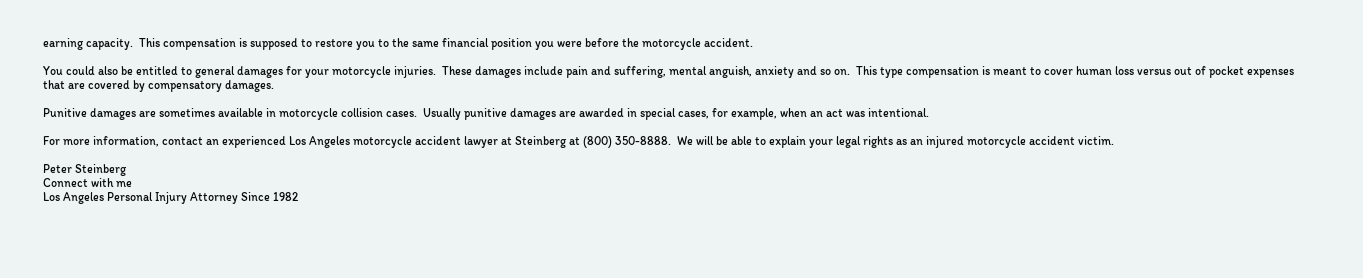earning capacity.  This compensation is supposed to restore you to the same financial position you were before the motorcycle accident.

You could also be entitled to general damages for your motorcycle injuries.  These damages include pain and suffering, mental anguish, anxiety and so on.  This type compensation is meant to cover human loss versus out of pocket expenses that are covered by compensatory damages.

Punitive damages are sometimes available in motorcycle collision cases.  Usually punitive damages are awarded in special cases, for example, when an act was intentional.

For more information, contact an experienced Los Angeles motorcycle accident lawyer at Steinberg at (800) 350-8888.  We will be able to explain your legal rights as an injured motorcycle accident victim.

Peter Steinberg
Connect with me
Los Angeles Personal Injury Attorney Since 1982